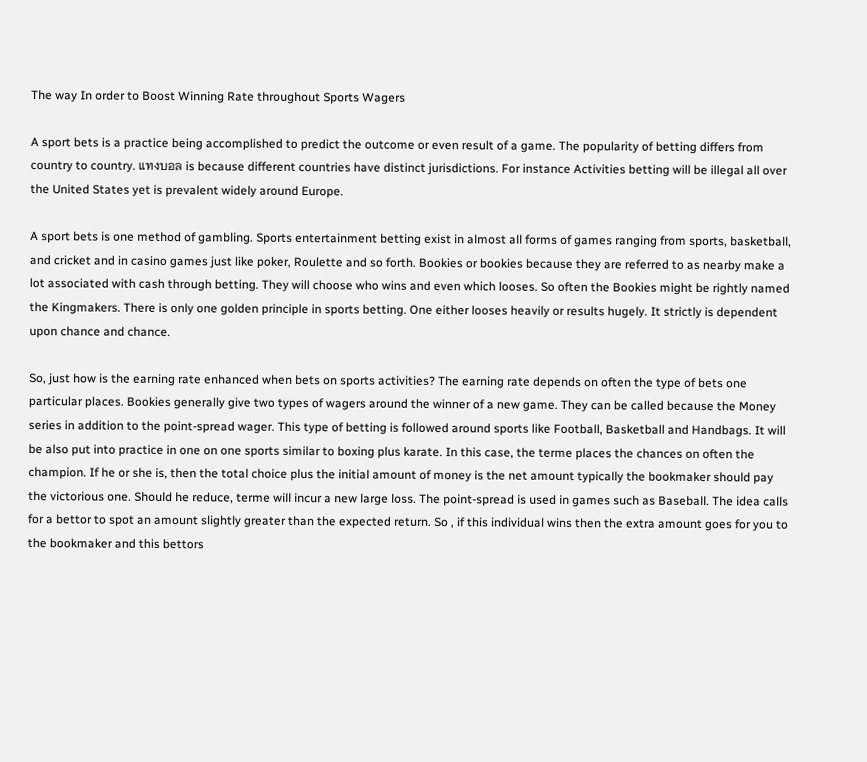The way In order to Boost Winning Rate throughout Sports Wagers

A sport bets is a practice being accomplished to predict the outcome or even result of a game. The popularity of betting differs from country to country. แทงบอล is because different countries have distinct jurisdictions. For instance Activities betting will be illegal all over the United States yet is prevalent widely around Europe.

A sport bets is one method of gambling. Sports entertainment betting exist in almost all forms of games ranging from sports, basketball, and cricket and in casino games just like poker, Roulette and so forth. Bookies or bookies because they are referred to as nearby make a lot associated with cash through betting. They will choose who wins and even which looses. So often the Bookies might be rightly named the Kingmakers. There is only one golden principle in sports betting. One either looses heavily or results hugely. It strictly is dependent upon chance and chance.

So, just how is the earning rate enhanced when bets on sports activities? The earning rate depends on often the type of bets one particular places. Bookies generally give two types of wagers around the winner of a new game. They can be called because the Money series in addition to the point-spread wager. This type of betting is followed around sports like Football, Basketball and Handbags. It will be also put into practice in one on one sports similar to boxing plus karate. In this case, the terme places the chances on often the champion. If he or she is, then the total choice plus the initial amount of money is the net amount typically the bookmaker should pay the victorious one. Should he reduce, terme will incur a new large loss. The point-spread is used in games such as Baseball. The idea calls for a bettor to spot an amount slightly greater than the expected return. So , if this individual wins then the extra amount goes for you to the bookmaker and this bettors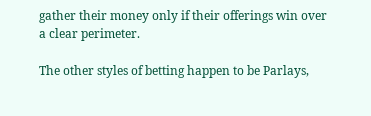gather their money only if their offerings win over a clear perimeter.

The other styles of betting happen to be Parlays,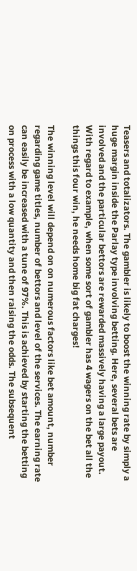Teasers and totalizators. The gambler is likely to boost the winning rate by simply a huge margin inside the Parlay type involving betting. Here, several bets are involved and the particular bettors are rewarded massively having a large payout. With regard to example, when some sort of gambler has 4 wagers on the bet all the things this four win, he needs home big fat charges!

The winning level will depend on on numerous factors like bet amount, number regarding game titles, number of bettors and level of the services. The earning rate can easily be increased with a tune of 97%. This is achieved by starting the betting on process with a low quantity and then raising the odds. The subsequent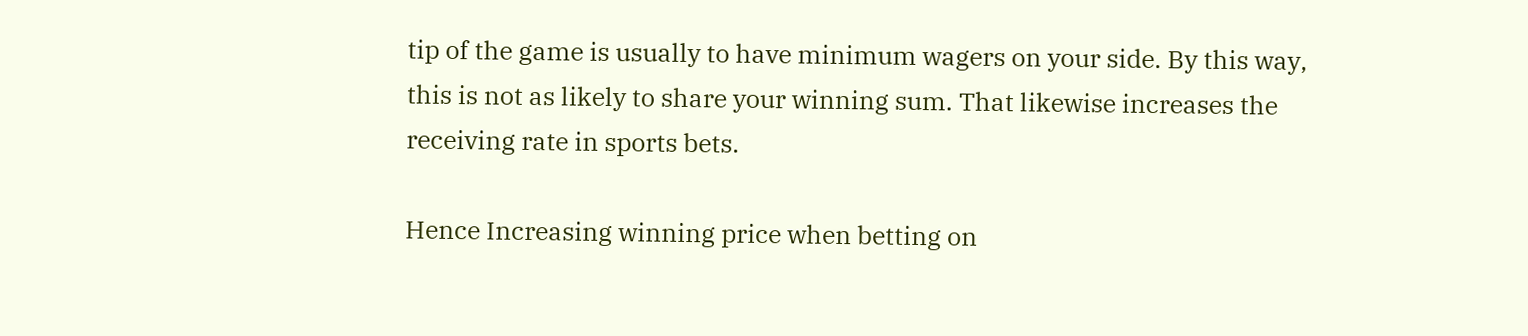tip of the game is usually to have minimum wagers on your side. By this way, this is not as likely to share your winning sum. That likewise increases the receiving rate in sports bets.

Hence Increasing winning price when betting on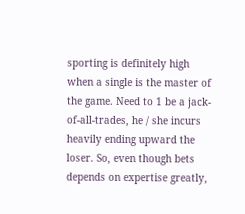sporting is definitely high when a single is the master of the game. Need to 1 be a jack-of-all-trades, he / she incurs heavily ending upward the loser. So, even though bets depends on expertise greatly,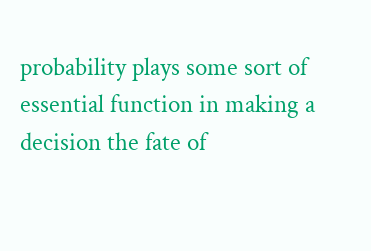probability plays some sort of essential function in making a decision the fate of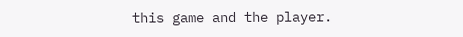this game and the player.